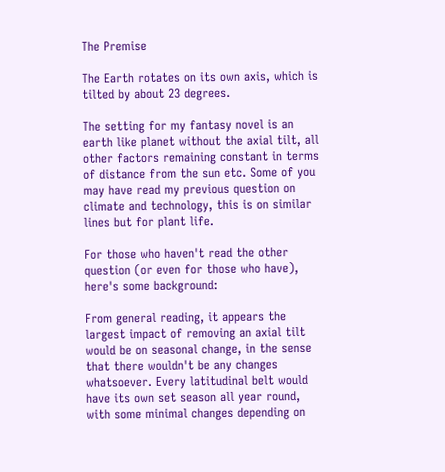The Premise

The Earth rotates on its own axis, which is tilted by about 23 degrees.

The setting for my fantasy novel is an earth like planet without the axial tilt, all other factors remaining constant in terms of distance from the sun etc. Some of you may have read my previous question on climate and technology, this is on similar lines but for plant life.

For those who haven't read the other question (or even for those who have), here's some background:

From general reading, it appears the largest impact of removing an axial tilt would be on seasonal change, in the sense that there wouldn't be any changes whatsoever. Every latitudinal belt would have its own set season all year round, with some minimal changes depending on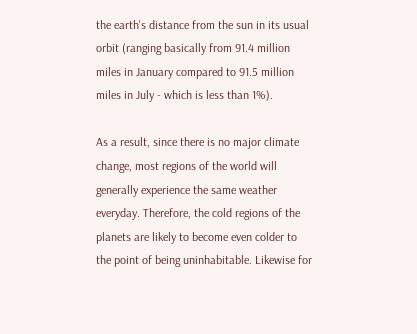the earth's distance from the sun in its usual orbit (ranging basically from 91.4 million miles in January compared to 91.5 million miles in July - which is less than 1%).

As a result, since there is no major climate change, most regions of the world will generally experience the same weather everyday. Therefore, the cold regions of the planets are likely to become even colder to the point of being uninhabitable. Likewise for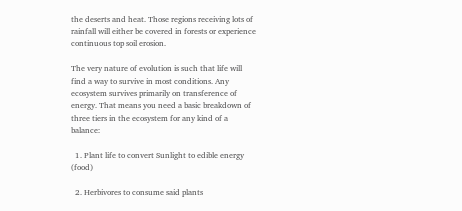the deserts and heat. Those regions receiving lots of rainfall will either be covered in forests or experience continuous top soil erosion.

The very nature of evolution is such that life will find a way to survive in most conditions. Any ecosystem survives primarily on transference of energy. That means you need a basic breakdown of three tiers in the ecosystem for any kind of a balance:

  1. Plant life to convert Sunlight to edible energy (food)

  2. Herbivores to consume said plants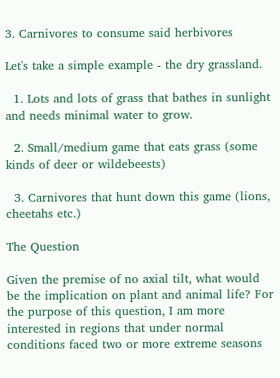3. Carnivores to consume said herbivores

Let's take a simple example - the dry grassland.

  1. Lots and lots of grass that bathes in sunlight and needs minimal water to grow.

  2. Small/medium game that eats grass (some kinds of deer or wildebeests)

  3. Carnivores that hunt down this game (lions, cheetahs etc.)

The Question

Given the premise of no axial tilt, what would be the implication on plant and animal life? For the purpose of this question, I am more interested in regions that under normal conditions faced two or more extreme seasons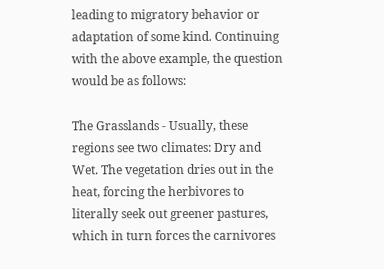leading to migratory behavior or adaptation of some kind. Continuing with the above example, the question would be as follows:

The Grasslands - Usually, these regions see two climates: Dry and Wet. The vegetation dries out in the heat, forcing the herbivores to literally seek out greener pastures, which in turn forces the carnivores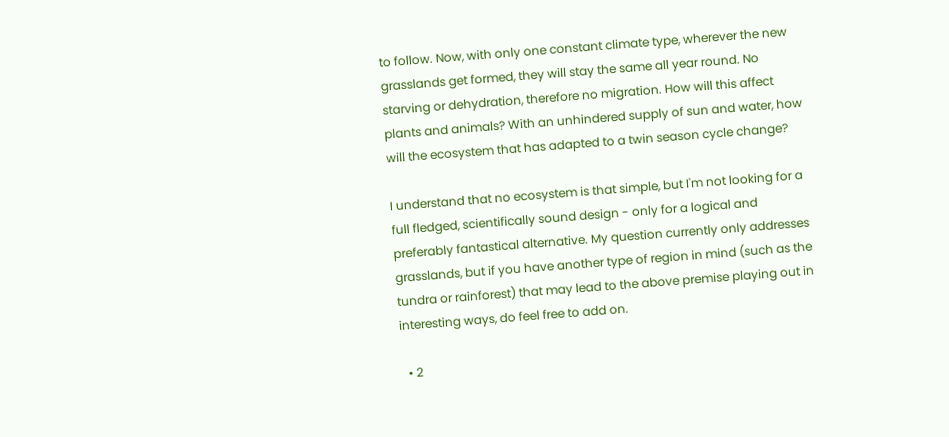to follow. Now, with only one constant climate type, wherever the new grasslands get formed, they will stay the same all year round. No starving or dehydration, therefore no migration. How will this affect plants and animals? With an unhindered supply of sun and water, how will the ecosystem that has adapted to a twin season cycle change?

I understand that no ecosystem is that simple, but I'm not looking for a full fledged, scientifically sound design - only for a logical and preferably fantastical alternative. My question currently only addresses grasslands, but if you have another type of region in mind (such as the tundra or rainforest) that may lead to the above premise playing out in interesting ways, do feel free to add on.

  • 2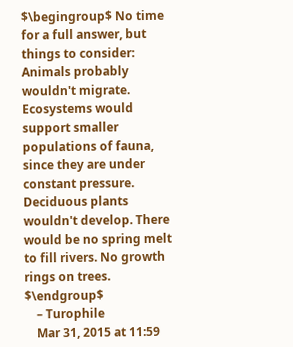$\begingroup$ No time for a full answer, but things to consider: Animals probably wouldn't migrate. Ecosystems would support smaller populations of fauna, since they are under constant pressure. Deciduous plants wouldn't develop. There would be no spring melt to fill rivers. No growth rings on trees. $\endgroup$
    – Turophile
    Mar 31, 2015 at 11:59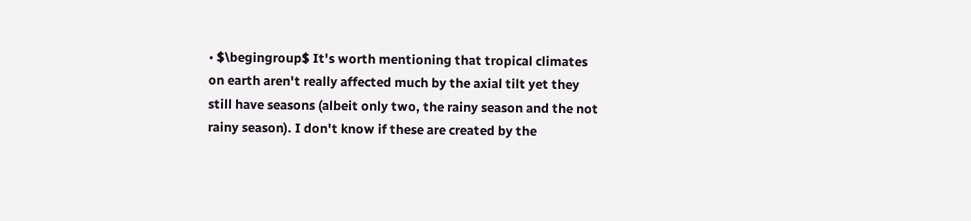• $\begingroup$ It's worth mentioning that tropical climates on earth aren't really affected much by the axial tilt yet they still have seasons (albeit only two, the rainy season and the not rainy season). I don't know if these are created by the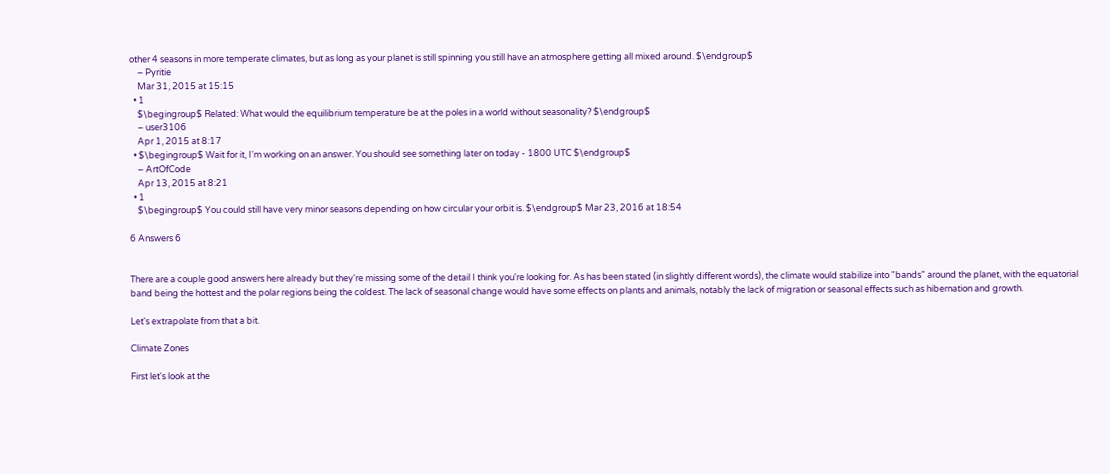other 4 seasons in more temperate climates, but as long as your planet is still spinning you still have an atmosphere getting all mixed around. $\endgroup$
    – Pyritie
    Mar 31, 2015 at 15:15
  • 1
    $\begingroup$ Related: What would the equilibrium temperature be at the poles in a world without seasonality? $\endgroup$
    – user3106
    Apr 1, 2015 at 8:17
  • $\begingroup$ Wait for it, I'm working on an answer. You should see something later on today - 1800 UTC $\endgroup$
    – ArtOfCode
    Apr 13, 2015 at 8:21
  • 1
    $\begingroup$ You could still have very minor seasons depending on how circular your orbit is. $\endgroup$ Mar 23, 2016 at 18:54

6 Answers 6


There are a couple good answers here already but they're missing some of the detail I think you're looking for. As has been stated (in slightly different words), the climate would stabilize into "bands" around the planet, with the equatorial band being the hottest and the polar regions being the coldest. The lack of seasonal change would have some effects on plants and animals, notably the lack of migration or seasonal effects such as hibernation and growth.

Let's extrapolate from that a bit.

Climate Zones

First let's look at the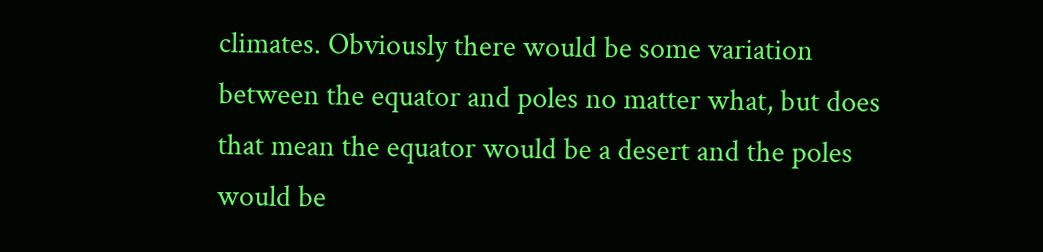climates. Obviously there would be some variation between the equator and poles no matter what, but does that mean the equator would be a desert and the poles would be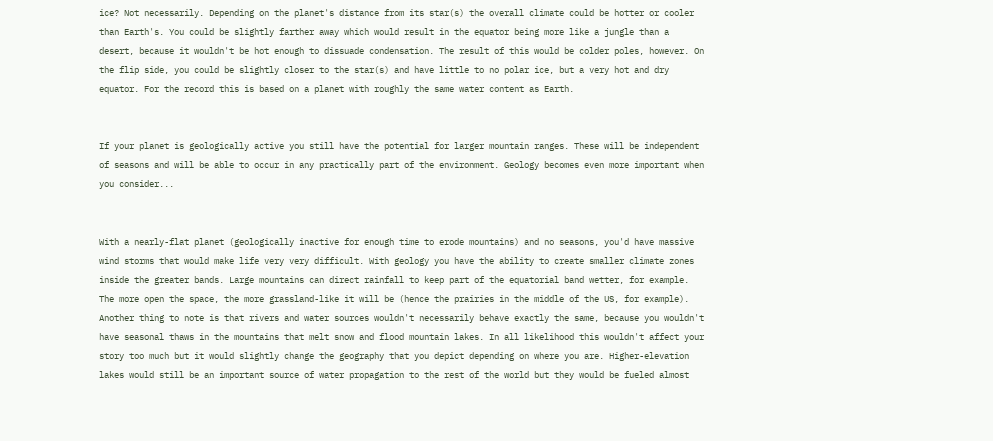ice? Not necessarily. Depending on the planet's distance from its star(s) the overall climate could be hotter or cooler than Earth's. You could be slightly farther away which would result in the equator being more like a jungle than a desert, because it wouldn't be hot enough to dissuade condensation. The result of this would be colder poles, however. On the flip side, you could be slightly closer to the star(s) and have little to no polar ice, but a very hot and dry equator. For the record this is based on a planet with roughly the same water content as Earth.


If your planet is geologically active you still have the potential for larger mountain ranges. These will be independent of seasons and will be able to occur in any practically part of the environment. Geology becomes even more important when you consider...


With a nearly-flat planet (geologically inactive for enough time to erode mountains) and no seasons, you'd have massive wind storms that would make life very very difficult. With geology you have the ability to create smaller climate zones inside the greater bands. Large mountains can direct rainfall to keep part of the equatorial band wetter, for example. The more open the space, the more grassland-like it will be (hence the prairies in the middle of the US, for example). Another thing to note is that rivers and water sources wouldn't necessarily behave exactly the same, because you wouldn't have seasonal thaws in the mountains that melt snow and flood mountain lakes. In all likelihood this wouldn't affect your story too much but it would slightly change the geography that you depict depending on where you are. Higher-elevation lakes would still be an important source of water propagation to the rest of the world but they would be fueled almost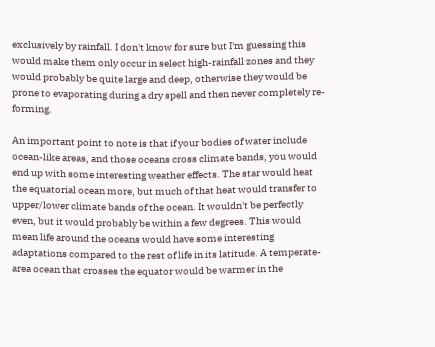exclusively by rainfall. I don't know for sure but I'm guessing this would make them only occur in select high-rainfall zones and they would probably be quite large and deep, otherwise they would be prone to evaporating during a dry spell and then never completely re-forming.

An important point to note is that if your bodies of water include ocean-like areas, and those oceans cross climate bands, you would end up with some interesting weather effects. The star would heat the equatorial ocean more, but much of that heat would transfer to upper/lower climate bands of the ocean. It wouldn't be perfectly even, but it would probably be within a few degrees. This would mean life around the oceans would have some interesting adaptations compared to the rest of life in its latitude. A temperate-area ocean that crosses the equator would be warmer in the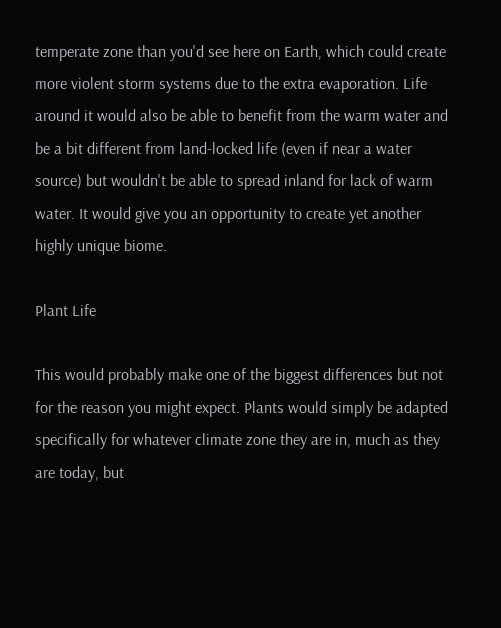temperate zone than you'd see here on Earth, which could create more violent storm systems due to the extra evaporation. Life around it would also be able to benefit from the warm water and be a bit different from land-locked life (even if near a water source) but wouldn't be able to spread inland for lack of warm water. It would give you an opportunity to create yet another highly unique biome.

Plant Life

This would probably make one of the biggest differences but not for the reason you might expect. Plants would simply be adapted specifically for whatever climate zone they are in, much as they are today, but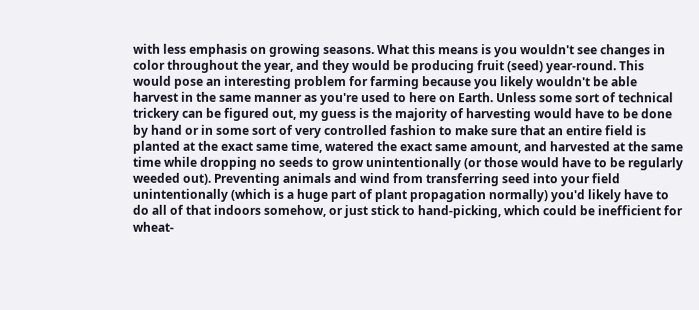with less emphasis on growing seasons. What this means is you wouldn't see changes in color throughout the year, and they would be producing fruit (seed) year-round. This would pose an interesting problem for farming because you likely wouldn't be able harvest in the same manner as you're used to here on Earth. Unless some sort of technical trickery can be figured out, my guess is the majority of harvesting would have to be done by hand or in some sort of very controlled fashion to make sure that an entire field is planted at the exact same time, watered the exact same amount, and harvested at the same time while dropping no seeds to grow unintentionally (or those would have to be regularly weeded out). Preventing animals and wind from transferring seed into your field unintentionally (which is a huge part of plant propagation normally) you'd likely have to do all of that indoors somehow, or just stick to hand-picking, which could be inefficient for wheat-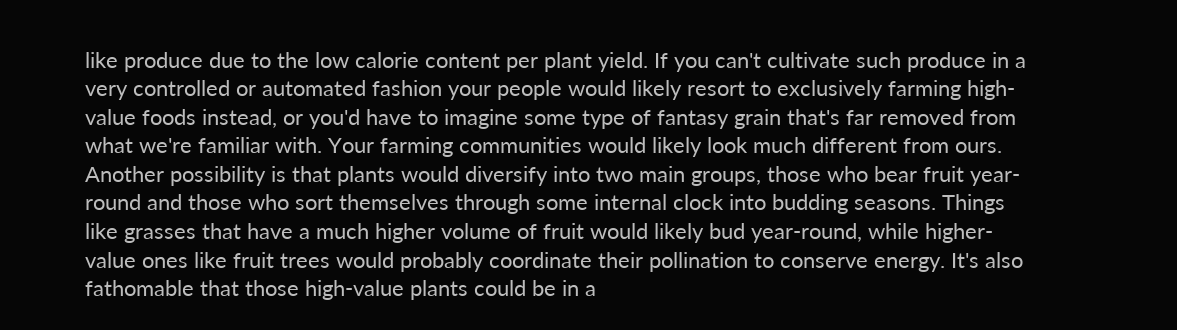like produce due to the low calorie content per plant yield. If you can't cultivate such produce in a very controlled or automated fashion your people would likely resort to exclusively farming high-value foods instead, or you'd have to imagine some type of fantasy grain that's far removed from what we're familiar with. Your farming communities would likely look much different from ours. Another possibility is that plants would diversify into two main groups, those who bear fruit year-round and those who sort themselves through some internal clock into budding seasons. Things like grasses that have a much higher volume of fruit would likely bud year-round, while higher-value ones like fruit trees would probably coordinate their pollination to conserve energy. It's also fathomable that those high-value plants could be in a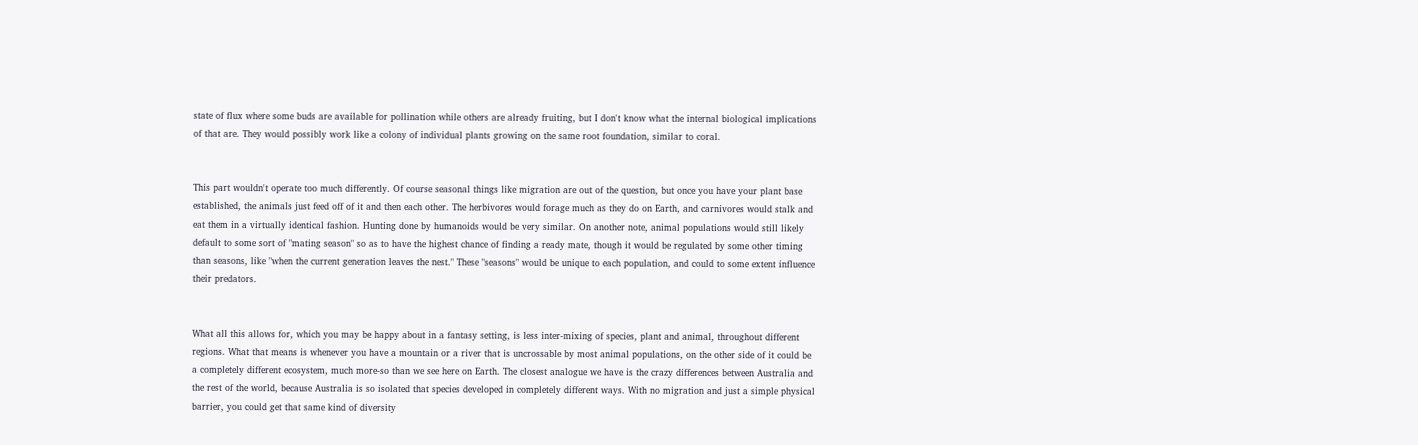state of flux where some buds are available for pollination while others are already fruiting, but I don't know what the internal biological implications of that are. They would possibly work like a colony of individual plants growing on the same root foundation, similar to coral.


This part wouldn't operate too much differently. Of course seasonal things like migration are out of the question, but once you have your plant base established, the animals just feed off of it and then each other. The herbivores would forage much as they do on Earth, and carnivores would stalk and eat them in a virtually identical fashion. Hunting done by humanoids would be very similar. On another note, animal populations would still likely default to some sort of "mating season" so as to have the highest chance of finding a ready mate, though it would be regulated by some other timing than seasons, like "when the current generation leaves the nest." These "seasons" would be unique to each population, and could to some extent influence their predators.


What all this allows for, which you may be happy about in a fantasy setting, is less inter-mixing of species, plant and animal, throughout different regions. What that means is whenever you have a mountain or a river that is uncrossable by most animal populations, on the other side of it could be a completely different ecosystem, much more-so than we see here on Earth. The closest analogue we have is the crazy differences between Australia and the rest of the world, because Australia is so isolated that species developed in completely different ways. With no migration and just a simple physical barrier, you could get that same kind of diversity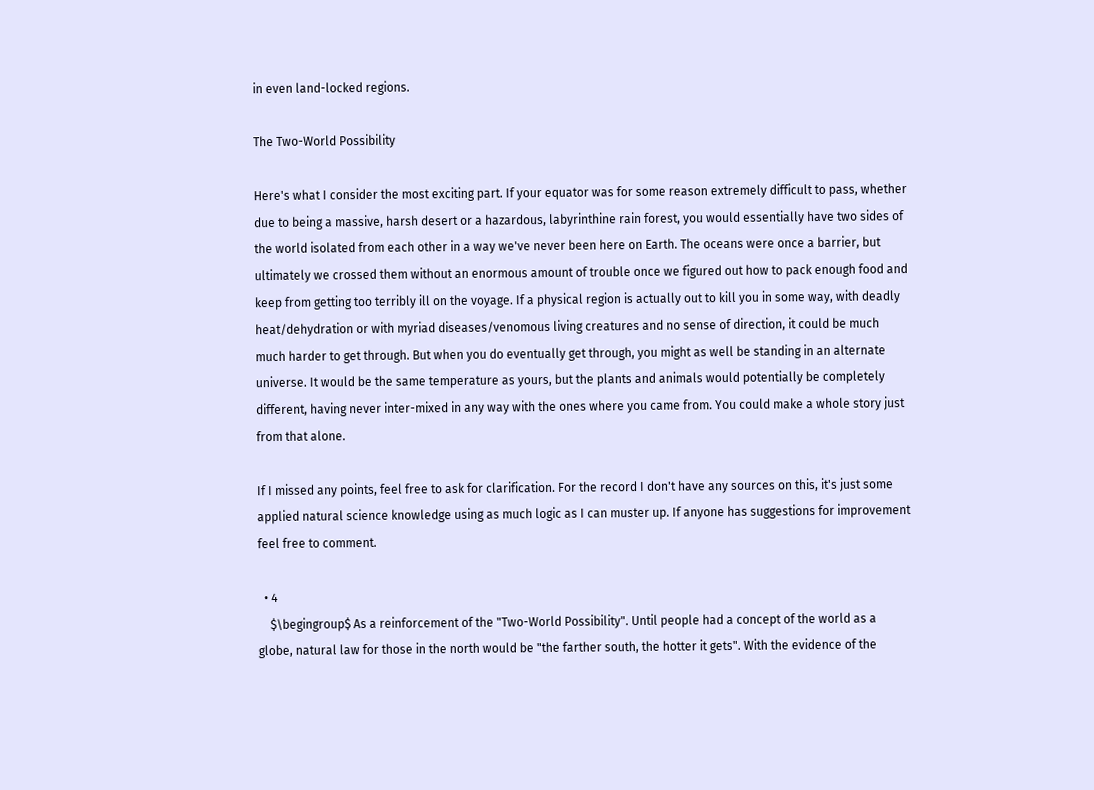in even land-locked regions.

The Two-World Possibility

Here's what I consider the most exciting part. If your equator was for some reason extremely difficult to pass, whether due to being a massive, harsh desert or a hazardous, labyrinthine rain forest, you would essentially have two sides of the world isolated from each other in a way we've never been here on Earth. The oceans were once a barrier, but ultimately we crossed them without an enormous amount of trouble once we figured out how to pack enough food and keep from getting too terribly ill on the voyage. If a physical region is actually out to kill you in some way, with deadly heat/dehydration or with myriad diseases/venomous living creatures and no sense of direction, it could be much much harder to get through. But when you do eventually get through, you might as well be standing in an alternate universe. It would be the same temperature as yours, but the plants and animals would potentially be completely different, having never inter-mixed in any way with the ones where you came from. You could make a whole story just from that alone.

If I missed any points, feel free to ask for clarification. For the record I don't have any sources on this, it's just some applied natural science knowledge using as much logic as I can muster up. If anyone has suggestions for improvement feel free to comment.

  • 4
    $\begingroup$ As a reinforcement of the "Two-World Possibility". Until people had a concept of the world as a globe, natural law for those in the north would be "the farther south, the hotter it gets". With the evidence of the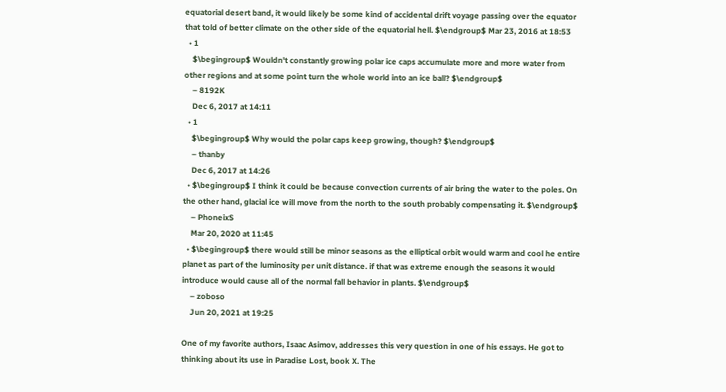equatorial desert band, it would likely be some kind of accidental drift voyage passing over the equator that told of better climate on the other side of the equatorial hell. $\endgroup$ Mar 23, 2016 at 18:53
  • 1
    $\begingroup$ Wouldn't constantly growing polar ice caps accumulate more and more water from other regions and at some point turn the whole world into an ice ball? $\endgroup$
    – 8192K
    Dec 6, 2017 at 14:11
  • 1
    $\begingroup$ Why would the polar caps keep growing, though? $\endgroup$
    – thanby
    Dec 6, 2017 at 14:26
  • $\begingroup$ I think it could be because convection currents of air bring the water to the poles. On the other hand, glacial ice will move from the north to the south probably compensating it. $\endgroup$
    – PhoneixS
    Mar 20, 2020 at 11:45
  • $\begingroup$ there would still be minor seasons as the elliptical orbit would warm and cool he entire planet as part of the luminosity per unit distance. if that was extreme enough the seasons it would introduce would cause all of the normal fall behavior in plants. $\endgroup$
    – zoboso
    Jun 20, 2021 at 19:25

One of my favorite authors, Isaac Asimov, addresses this very question in one of his essays. He got to thinking about its use in Paradise Lost, book X. The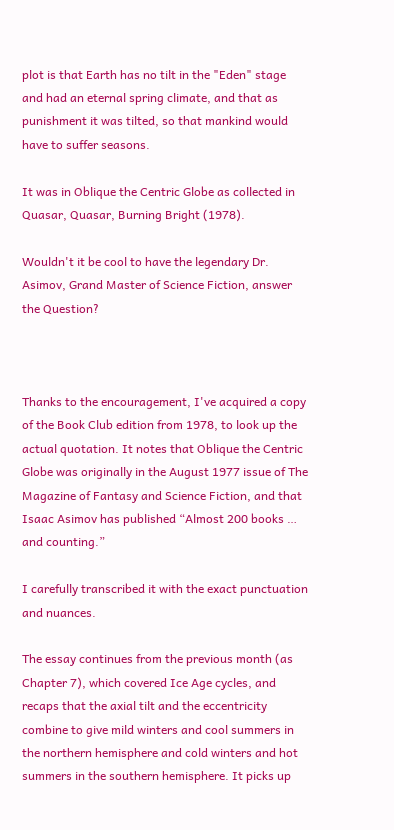plot is that Earth has no tilt in the "Eden" stage and had an eternal spring climate, and that as punishment it was tilted, so that mankind would have to suffer seasons.

It was in Oblique the Centric Globe as collected in Quasar, Quasar, Burning Bright (1978).

Wouldn't it be cool to have the legendary Dr. Asimov, Grand Master of Science Fiction, answer the Question?



Thanks to the encouragement, I've acquired a copy of the Book Club edition from 1978, to look up the actual quotation. It notes that Oblique the Centric Globe was originally in the August 1977 issue of The Magazine of Fantasy and Science Fiction, and that Isaac Asimov has published “Almost 200 books … and counting.”

I carefully transcribed it with the exact punctuation and nuances.

The essay continues from the previous month (as Chapter 7), which covered Ice Age cycles, and recaps that the axial tilt and the eccentricity combine to give mild winters and cool summers in the northern hemisphere and cold winters and hot summers in the southern hemisphere. It picks up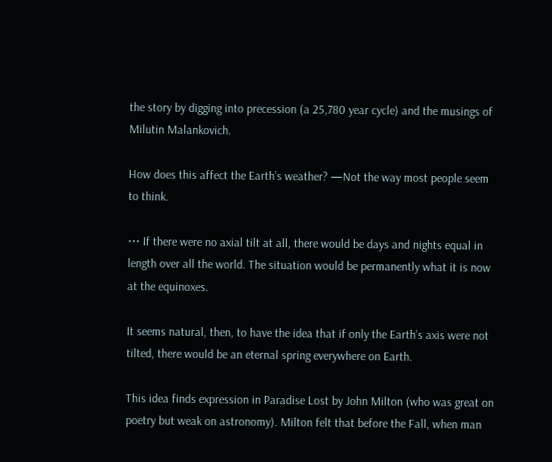the story by digging into precession (a 25,780 year cycle) and the musings of Milutin Malankovich.

How does this affect the Earth’s weather? —Not the way most people seem to think.

⋯ If there were no axial tilt at all, there would be days and nights equal in length over all the world. The situation would be permanently what it is now at the equinoxes.

It seems natural, then, to have the idea that if only the Earth’s axis were not tilted, there would be an eternal spring everywhere on Earth.

This idea finds expression in Paradise Lost by John Milton (who was great on poetry but weak on astronomy). Milton felt that before the Fall, when man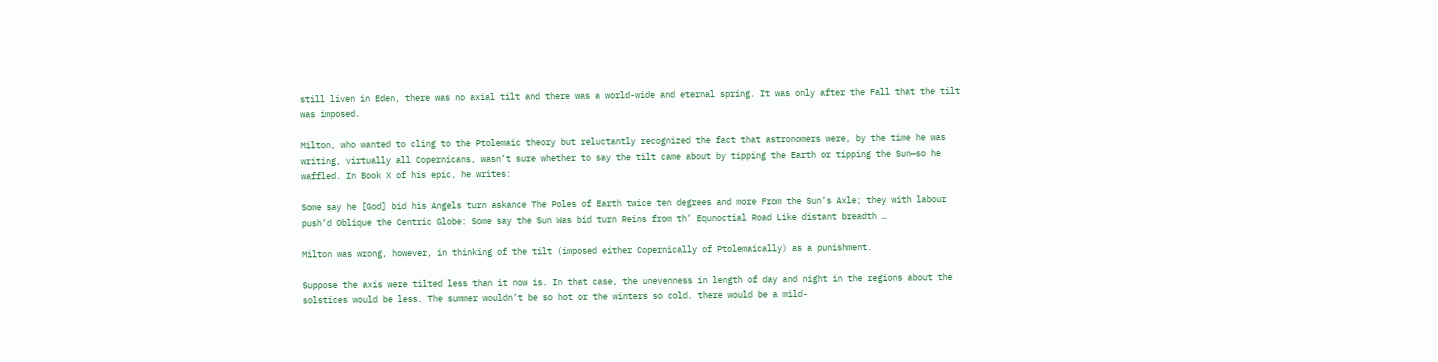still liven in Eden, there was no axial tilt and there was a world-wide and eternal spring. It was only after the Fall that the tilt was imposed.

Milton, who wanted to cling to the Ptolemaic theory but reluctantly recognized the fact that astronomers were, by the time he was writing, virtually all Copernicans, wasn’t sure whether to say the tilt came about by tipping the Earth or tipping the Sun—so he waffled. In Book X of his epic, he writes:

Some say he [God] bid his Angels turn askance The Poles of Earth twice ten degrees and more From the Sun’s Axle; they with labour push’d Oblique the Centric Globe: Some say the Sun Was bid turn Reins from th’ Equnoctial Road Like distant breadth …

Milton was wrong, however, in thinking of the tilt (imposed either Copernically of Ptolemaically) as a punishment.

Suppose the axis were tilted less than it now is. In that case, the unevenness in length of day and night in the regions about the solstices would be less. The summer wouldn’t be so hot or the winters so cold. there would be a mild-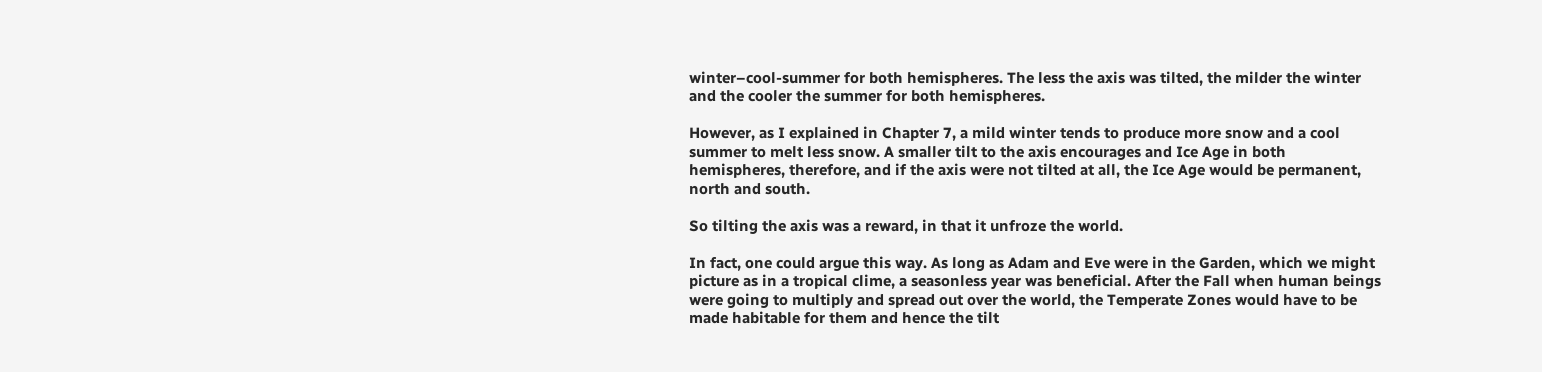winter–cool-summer for both hemispheres. The less the axis was tilted, the milder the winter and the cooler the summer for both hemispheres.

However, as I explained in Chapter 7, a mild winter tends to produce more snow and a cool summer to melt less snow. A smaller tilt to the axis encourages and Ice Age in both hemispheres, therefore, and if the axis were not tilted at all, the Ice Age would be permanent, north and south.

So tilting the axis was a reward, in that it unfroze the world.

In fact, one could argue this way. As long as Adam and Eve were in the Garden, which we might picture as in a tropical clime, a seasonless year was beneficial. After the Fall when human beings were going to multiply and spread out over the world, the Temperate Zones would have to be made habitable for them and hence the tilt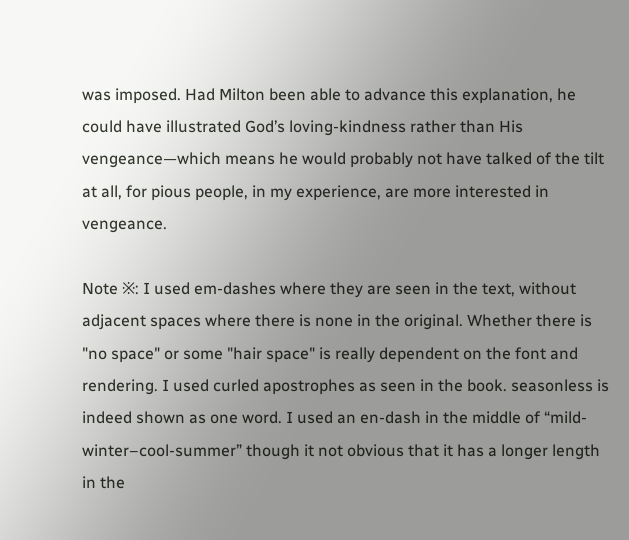was imposed. Had Milton been able to advance this explanation, he could have illustrated God’s loving-kindness rather than His vengeance—which means he would probably not have talked of the tilt at all, for pious people, in my experience, are more interested in vengeance.

Note ※: I used em-dashes where they are seen in the text, without adjacent spaces where there is none in the original. Whether there is "no space" or some "hair space" is really dependent on the font and rendering. I used curled apostrophes as seen in the book. seasonless is indeed shown as one word. I used an en-dash in the middle of “mild-winter–cool-summer” though it not obvious that it has a longer length in the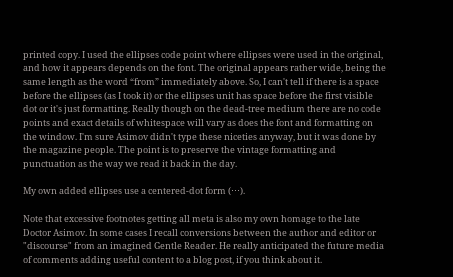printed copy. I used the ellipses code point where ellipses were used in the original, and how it appears depends on the font. The original appears rather wide, being the same length as the word “from” immediately above. So, I can't tell if there is a space before the ellipses (as I took it) or the ellipses unit has space before the first visible dot or it's just formatting. Really though on the dead-tree medium there are no code points and exact details of whitespace will vary as does the font and formatting on the window. I'm sure Asimov didn't type these niceties anyway, but it was done by the magazine people. The point is to preserve the vintage formatting and punctuation as the way we read it back in the day.

My own added ellipses use a centered-dot form (⋯).

Note that excessive footnotes getting all meta is also my own homage to the late Doctor Asimov. In some cases I recall conversions between the author and editor or "discourse" from an imagined Gentle Reader. He really anticipated the future media of comments adding useful content to a blog post, if you think about it.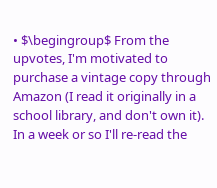• $\begingroup$ From the upvotes, I'm motivated to purchase a vintage copy through Amazon (I read it originally in a school library, and don't own it). In a week or so I'll re-read the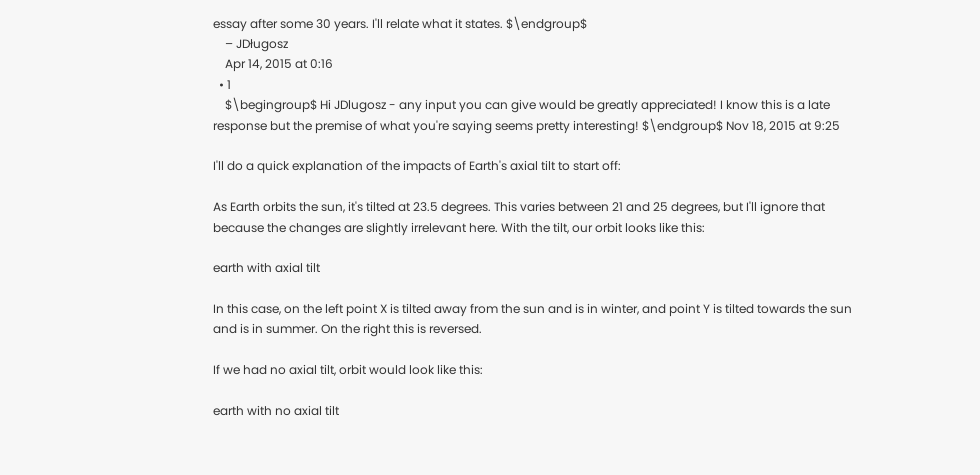essay after some 30 years. I'll relate what it states. $\endgroup$
    – JDługosz
    Apr 14, 2015 at 0:16
  • 1
    $\begingroup$ Hi JDlugosz - any input you can give would be greatly appreciated! I know this is a late response but the premise of what you're saying seems pretty interesting! $\endgroup$ Nov 18, 2015 at 9:25

I'll do a quick explanation of the impacts of Earth's axial tilt to start off:

As Earth orbits the sun, it's tilted at 23.5 degrees. This varies between 21 and 25 degrees, but I'll ignore that because the changes are slightly irrelevant here. With the tilt, our orbit looks like this:

earth with axial tilt

In this case, on the left point X is tilted away from the sun and is in winter, and point Y is tilted towards the sun and is in summer. On the right this is reversed.

If we had no axial tilt, orbit would look like this:

earth with no axial tilt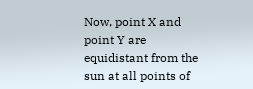Now, point X and point Y are equidistant from the sun at all points of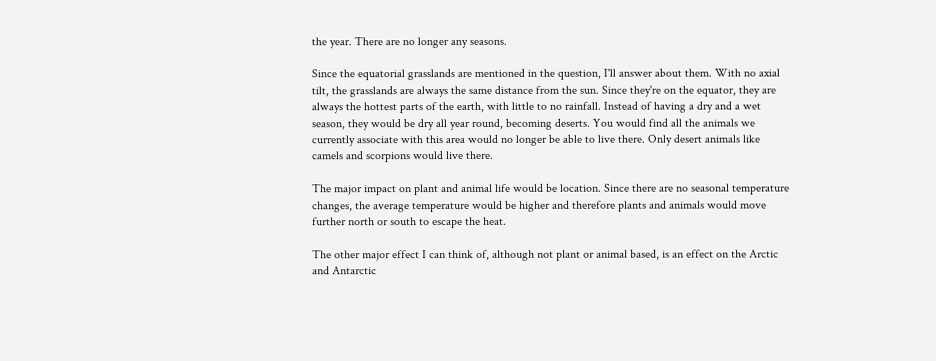the year. There are no longer any seasons.

Since the equatorial grasslands are mentioned in the question, I'll answer about them. With no axial tilt, the grasslands are always the same distance from the sun. Since they're on the equator, they are always the hottest parts of the earth, with little to no rainfall. Instead of having a dry and a wet season, they would be dry all year round, becoming deserts. You would find all the animals we currently associate with this area would no longer be able to live there. Only desert animals like camels and scorpions would live there.

The major impact on plant and animal life would be location. Since there are no seasonal temperature changes, the average temperature would be higher and therefore plants and animals would move further north or south to escape the heat.

The other major effect I can think of, although not plant or animal based, is an effect on the Arctic and Antarctic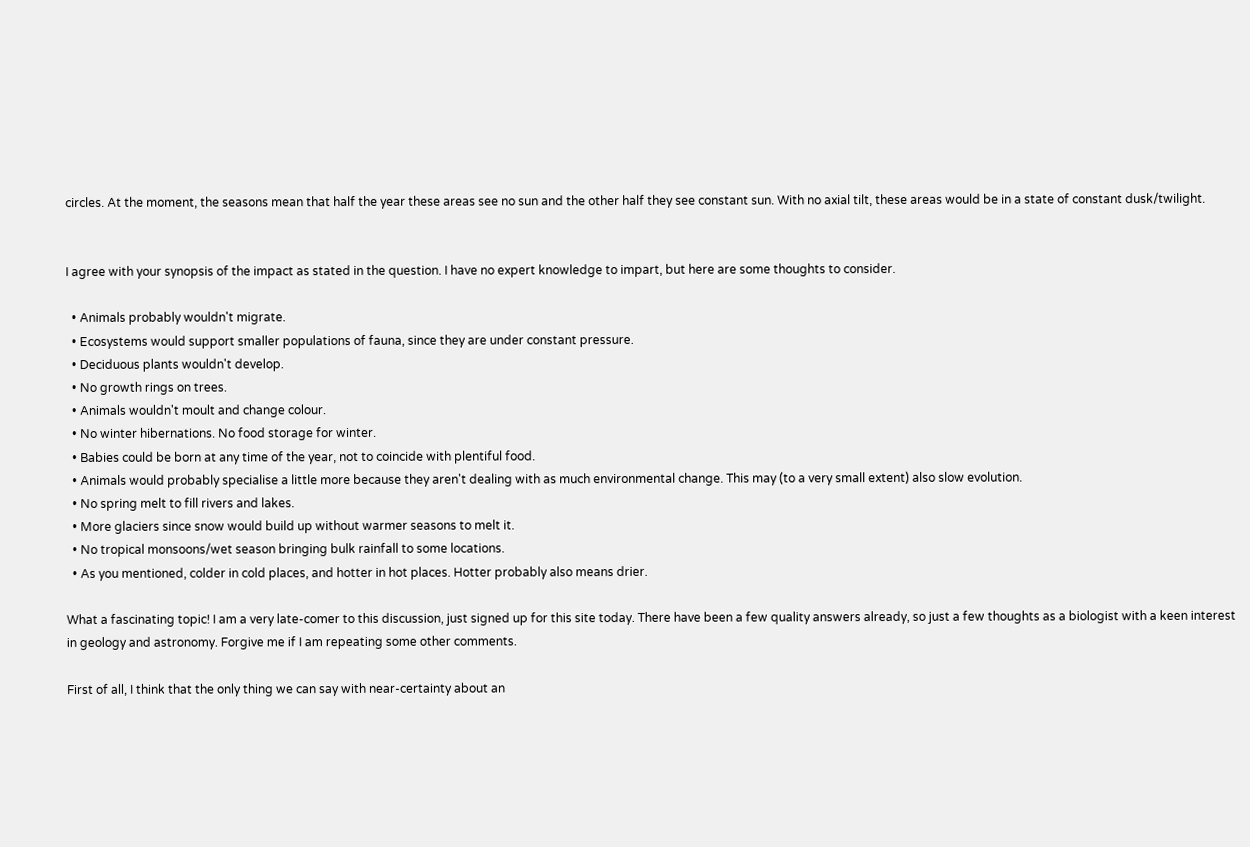circles. At the moment, the seasons mean that half the year these areas see no sun and the other half they see constant sun. With no axial tilt, these areas would be in a state of constant dusk/twilight.


I agree with your synopsis of the impact as stated in the question. I have no expert knowledge to impart, but here are some thoughts to consider.

  • Animals probably wouldn't migrate.
  • Ecosystems would support smaller populations of fauna, since they are under constant pressure.
  • Deciduous plants wouldn't develop.
  • No growth rings on trees.
  • Animals wouldn't moult and change colour.
  • No winter hibernations. No food storage for winter.
  • Babies could be born at any time of the year, not to coincide with plentiful food.
  • Animals would probably specialise a little more because they aren't dealing with as much environmental change. This may (to a very small extent) also slow evolution.
  • No spring melt to fill rivers and lakes.
  • More glaciers since snow would build up without warmer seasons to melt it.
  • No tropical monsoons/wet season bringing bulk rainfall to some locations.
  • As you mentioned, colder in cold places, and hotter in hot places. Hotter probably also means drier.

What a fascinating topic! I am a very late-comer to this discussion, just signed up for this site today. There have been a few quality answers already, so just a few thoughts as a biologist with a keen interest in geology and astronomy. Forgive me if I am repeating some other comments.

First of all, I think that the only thing we can say with near-certainty about an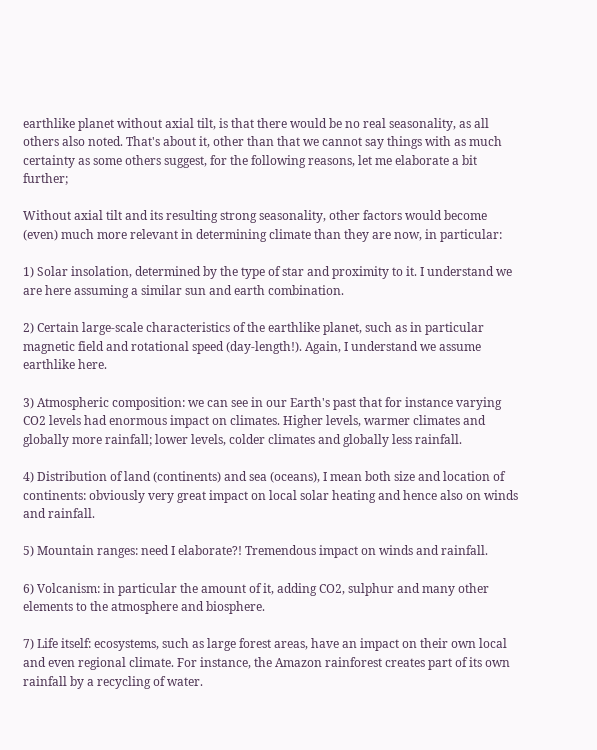earthlike planet without axial tilt, is that there would be no real seasonality, as all others also noted. That's about it, other than that we cannot say things with as much certainty as some others suggest, for the following reasons, let me elaborate a bit further;

Without axial tilt and its resulting strong seasonality, other factors would become (even) much more relevant in determining climate than they are now, in particular:

1) Solar insolation, determined by the type of star and proximity to it. I understand we are here assuming a similar sun and earth combination.

2) Certain large-scale characteristics of the earthlike planet, such as in particular magnetic field and rotational speed (day-length!). Again, I understand we assume earthlike here.

3) Atmospheric composition: we can see in our Earth's past that for instance varying CO2 levels had enormous impact on climates. Higher levels, warmer climates and globally more rainfall; lower levels, colder climates and globally less rainfall.

4) Distribution of land (continents) and sea (oceans), I mean both size and location of continents: obviously very great impact on local solar heating and hence also on winds and rainfall.

5) Mountain ranges: need I elaborate?! Tremendous impact on winds and rainfall.

6) Volcanism: in particular the amount of it, adding CO2, sulphur and many other elements to the atmosphere and biosphere.

7) Life itself: ecosystems, such as large forest areas, have an impact on their own local and even regional climate. For instance, the Amazon rainforest creates part of its own rainfall by a recycling of water.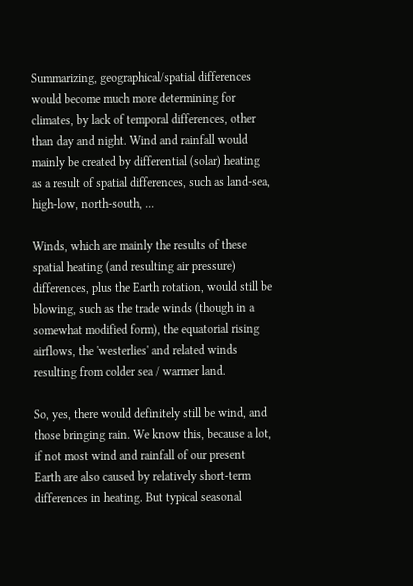Summarizing, geographical/spatial differences would become much more determining for climates, by lack of temporal differences, other than day and night. Wind and rainfall would mainly be created by differential (solar) heating as a result of spatial differences, such as land-sea, high-low, north-south, ...

Winds, which are mainly the results of these spatial heating (and resulting air pressure) differences, plus the Earth rotation, would still be blowing, such as the trade winds (though in a somewhat modified form), the equatorial rising airflows, the 'westerlies' and related winds resulting from colder sea / warmer land.

So, yes, there would definitely still be wind, and those bringing rain. We know this, because a lot, if not most wind and rainfall of our present Earth are also caused by relatively short-term differences in heating. But typical seasonal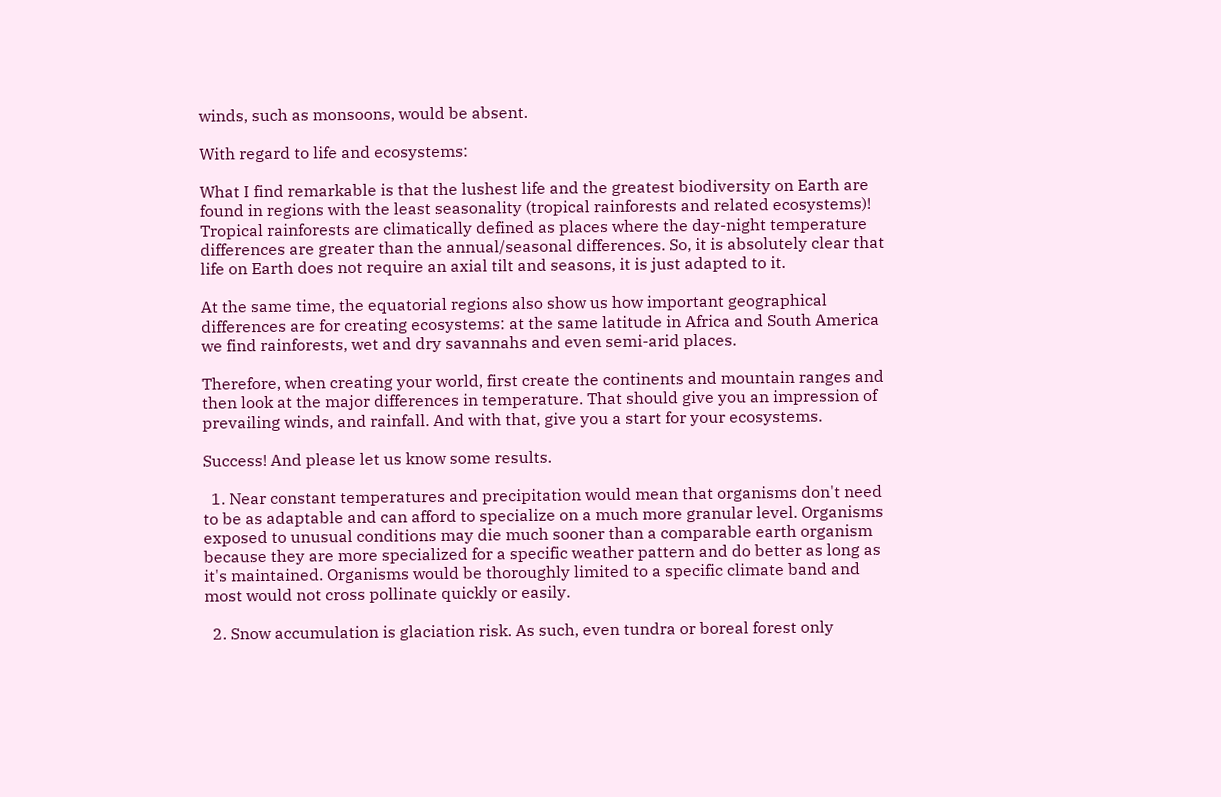winds, such as monsoons, would be absent.

With regard to life and ecosystems:

What I find remarkable is that the lushest life and the greatest biodiversity on Earth are found in regions with the least seasonality (tropical rainforests and related ecosystems)! Tropical rainforests are climatically defined as places where the day-night temperature differences are greater than the annual/seasonal differences. So, it is absolutely clear that life on Earth does not require an axial tilt and seasons, it is just adapted to it.

At the same time, the equatorial regions also show us how important geographical differences are for creating ecosystems: at the same latitude in Africa and South America we find rainforests, wet and dry savannahs and even semi-arid places.

Therefore, when creating your world, first create the continents and mountain ranges and then look at the major differences in temperature. That should give you an impression of prevailing winds, and rainfall. And with that, give you a start for your ecosystems.

Success! And please let us know some results.

  1. Near constant temperatures and precipitation would mean that organisms don't need to be as adaptable and can afford to specialize on a much more granular level. Organisms exposed to unusual conditions may die much sooner than a comparable earth organism because they are more specialized for a specific weather pattern and do better as long as it's maintained. Organisms would be thoroughly limited to a specific climate band and most would not cross pollinate quickly or easily.

  2. Snow accumulation is glaciation risk. As such, even tundra or boreal forest only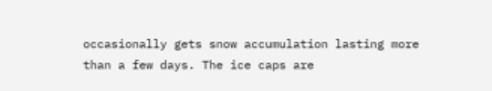occasionally gets snow accumulation lasting more than a few days. The ice caps are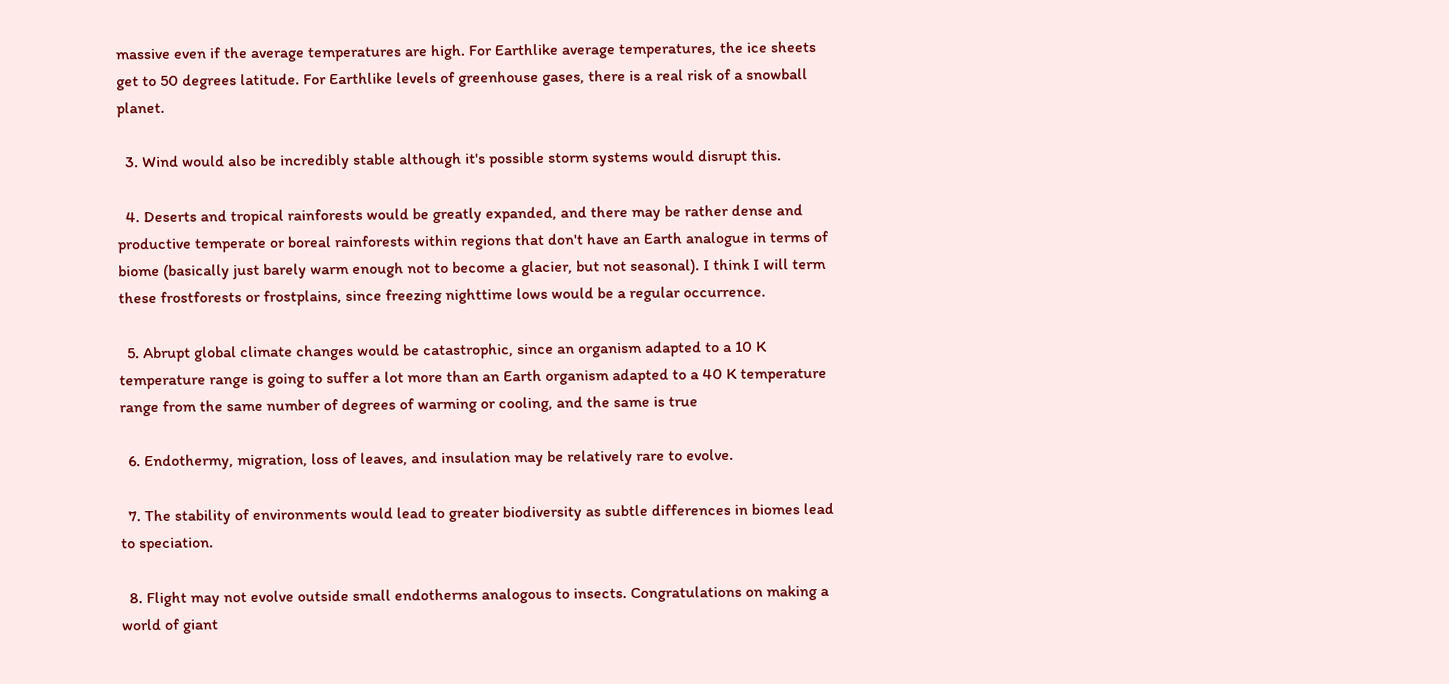massive even if the average temperatures are high. For Earthlike average temperatures, the ice sheets get to 50 degrees latitude. For Earthlike levels of greenhouse gases, there is a real risk of a snowball planet.

  3. Wind would also be incredibly stable although it's possible storm systems would disrupt this.

  4. Deserts and tropical rainforests would be greatly expanded, and there may be rather dense and productive temperate or boreal rainforests within regions that don't have an Earth analogue in terms of biome (basically just barely warm enough not to become a glacier, but not seasonal). I think I will term these frostforests or frostplains, since freezing nighttime lows would be a regular occurrence.

  5. Abrupt global climate changes would be catastrophic, since an organism adapted to a 10 K temperature range is going to suffer a lot more than an Earth organism adapted to a 40 K temperature range from the same number of degrees of warming or cooling, and the same is true

  6. Endothermy, migration, loss of leaves, and insulation may be relatively rare to evolve.

  7. The stability of environments would lead to greater biodiversity as subtle differences in biomes lead to speciation.

  8. Flight may not evolve outside small endotherms analogous to insects. Congratulations on making a world of giant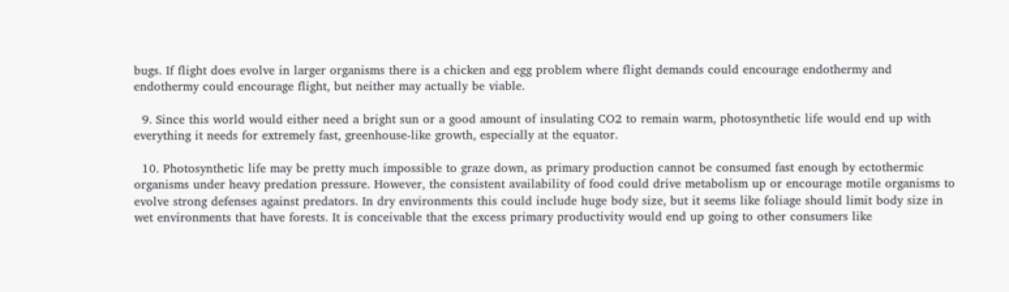bugs. If flight does evolve in larger organisms there is a chicken and egg problem where flight demands could encourage endothermy and endothermy could encourage flight, but neither may actually be viable.

  9. Since this world would either need a bright sun or a good amount of insulating CO2 to remain warm, photosynthetic life would end up with everything it needs for extremely fast, greenhouse-like growth, especially at the equator.

  10. Photosynthetic life may be pretty much impossible to graze down, as primary production cannot be consumed fast enough by ectothermic organisms under heavy predation pressure. However, the consistent availability of food could drive metabolism up or encourage motile organisms to evolve strong defenses against predators. In dry environments this could include huge body size, but it seems like foliage should limit body size in wet environments that have forests. It is conceivable that the excess primary productivity would end up going to other consumers like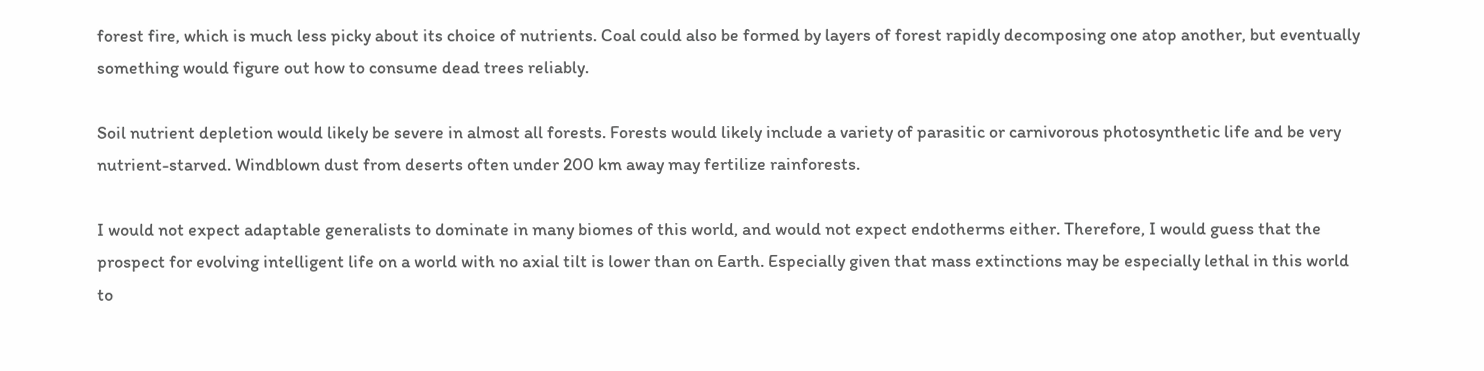forest fire, which is much less picky about its choice of nutrients. Coal could also be formed by layers of forest rapidly decomposing one atop another, but eventually something would figure out how to consume dead trees reliably.

Soil nutrient depletion would likely be severe in almost all forests. Forests would likely include a variety of parasitic or carnivorous photosynthetic life and be very nutrient-starved. Windblown dust from deserts often under 200 km away may fertilize rainforests.

I would not expect adaptable generalists to dominate in many biomes of this world, and would not expect endotherms either. Therefore, I would guess that the prospect for evolving intelligent life on a world with no axial tilt is lower than on Earth. Especially given that mass extinctions may be especially lethal in this world to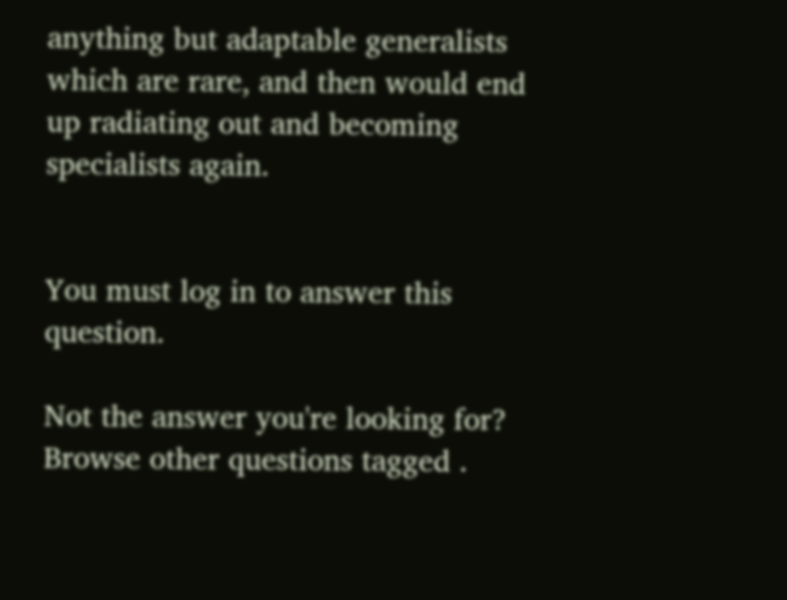anything but adaptable generalists which are rare, and then would end up radiating out and becoming specialists again.


You must log in to answer this question.

Not the answer you're looking for? Browse other questions tagged .